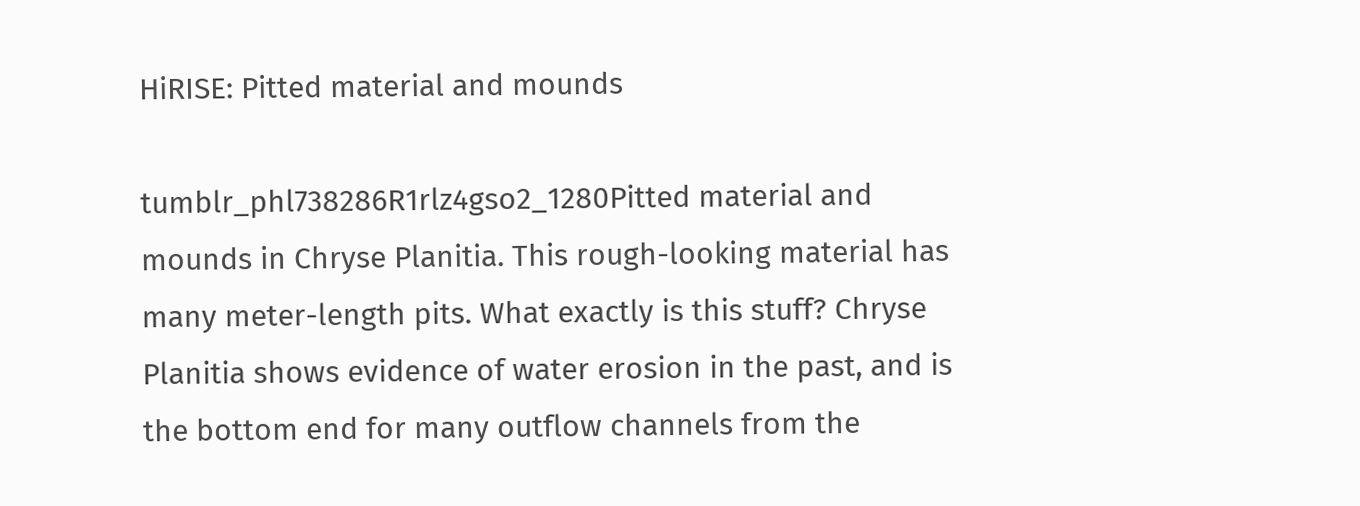HiRISE: Pitted material and mounds

tumblr_phl738286R1rlz4gso2_1280Pitted material and mounds in Chryse Planitia. This rough-looking material has many meter-length pits. What exactly is this stuff? Chryse Planitia shows evidence of water erosion in the past, and is the bottom end for many outflow channels from the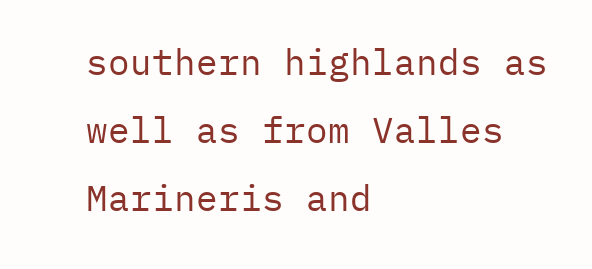southern highlands as well as from Valles Marineris and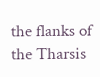the flanks of the Tharsis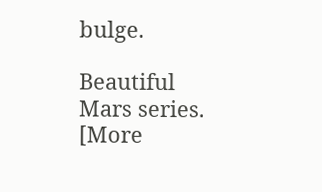bulge.

Beautiful Mars series. [More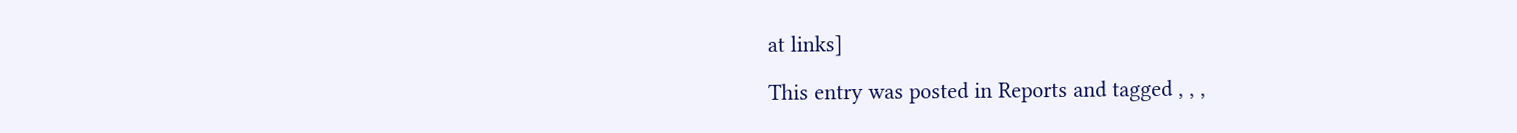at links]

This entry was posted in Reports and tagged , , ,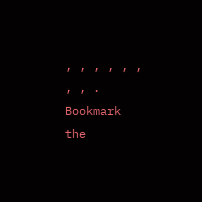, , , , , , , , . Bookmark the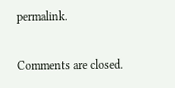permalink.

Comments are closed.